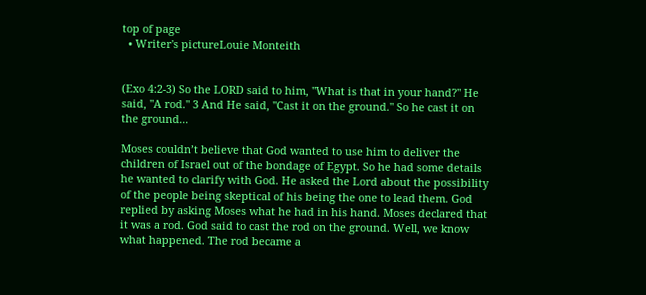top of page
  • Writer's pictureLouie Monteith


(Exo 4:2-3) So the LORD said to him, "What is that in your hand?" He said, "A rod." 3 And He said, "Cast it on the ground." So he cast it on the ground...

Moses couldn’t believe that God wanted to use him to deliver the children of Israel out of the bondage of Egypt. So he had some details he wanted to clarify with God. He asked the Lord about the possibility of the people being skeptical of his being the one to lead them. God replied by asking Moses what he had in his hand. Moses declared that it was a rod. God said to cast the rod on the ground. Well, we know what happened. The rod became a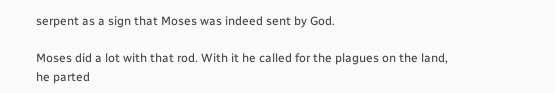serpent as a sign that Moses was indeed sent by God.

Moses did a lot with that rod. With it he called for the plagues on the land, he parted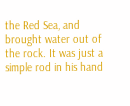the Red Sea, and brought water out of the rock. It was just a simple rod in his hand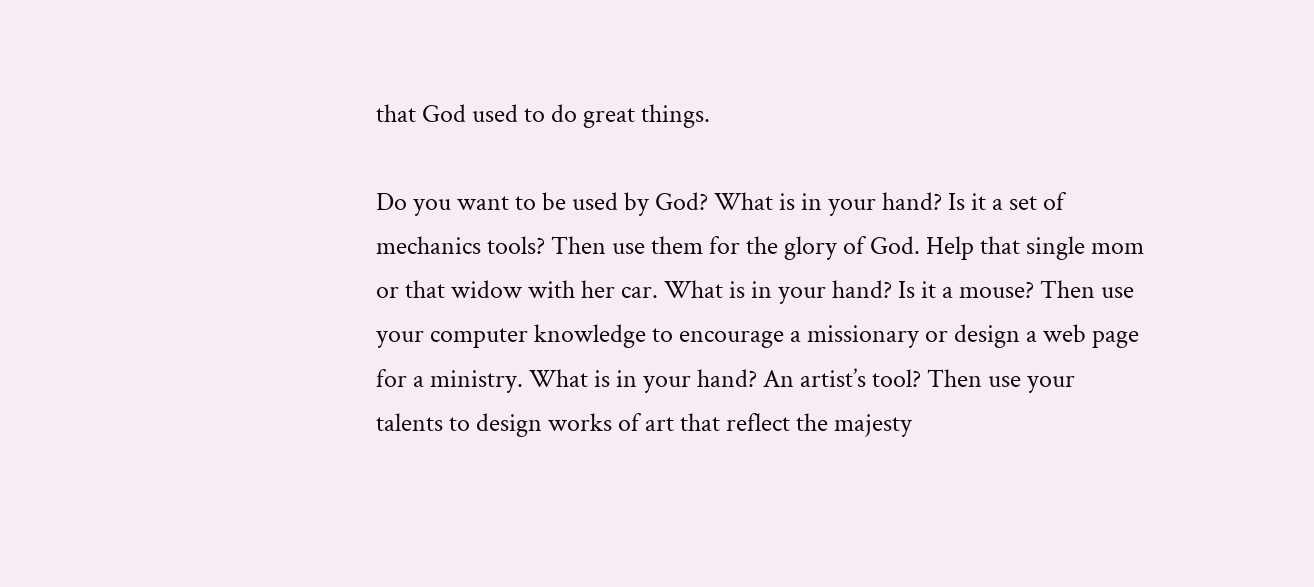that God used to do great things.

Do you want to be used by God? What is in your hand? Is it a set of mechanics tools? Then use them for the glory of God. Help that single mom or that widow with her car. What is in your hand? Is it a mouse? Then use your computer knowledge to encourage a missionary or design a web page for a ministry. What is in your hand? An artist’s tool? Then use your talents to design works of art that reflect the majesty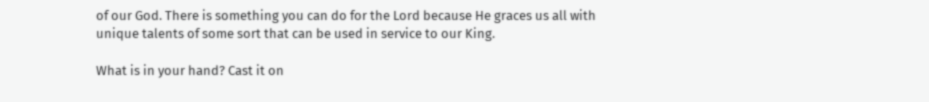of our God. There is something you can do for the Lord because He graces us all with unique talents of some sort that can be used in service to our King.

What is in your hand? Cast it on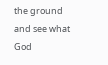the ground and see what God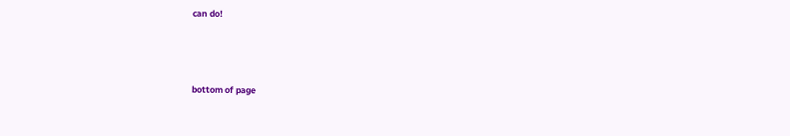can do!



bottom of page